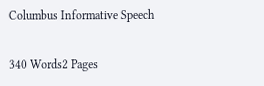Columbus Informative Speech

340 Words2 Pages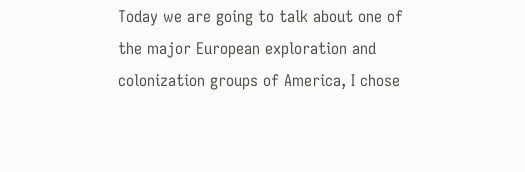Today we are going to talk about one of the major European exploration and colonization groups of America, I chose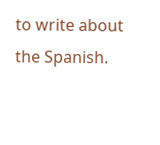to write about the Spanish.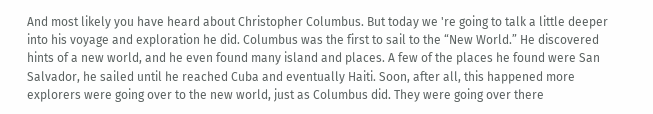And most likely you have heard about Christopher Columbus. But today we 're going to talk a little deeper into his voyage and exploration he did. Columbus was the first to sail to the “New World.” He discovered hints of a new world, and he even found many island and places. A few of the places he found were San Salvador, he sailed until he reached Cuba and eventually Haiti. Soon, after all, this happened more explorers were going over to the new world, just as Columbus did. They were going over there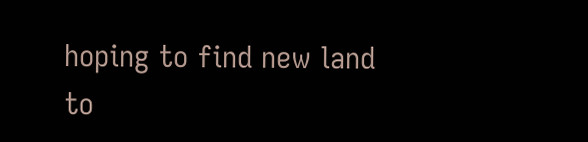hoping to find new land to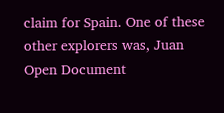claim for Spain. One of these other explorers was, Juan
Open Document